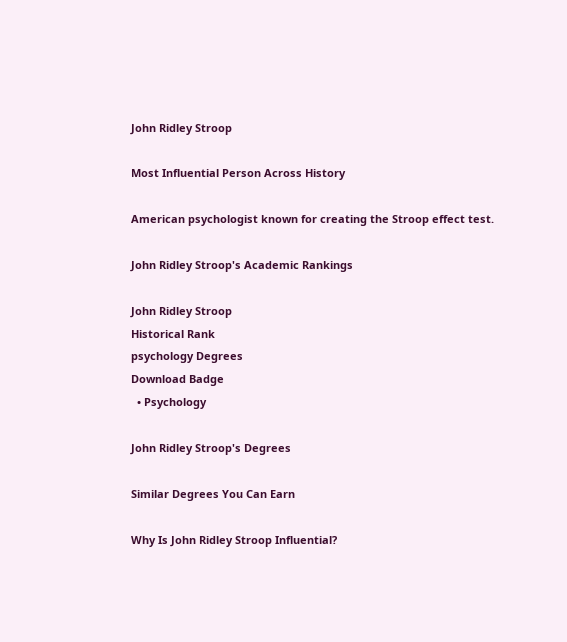John Ridley Stroop

Most Influential Person Across History

American psychologist known for creating the Stroop effect test.

John Ridley Stroop's Academic Rankings

John Ridley Stroop
Historical Rank
psychology Degrees
Download Badge
  • Psychology

John Ridley Stroop's Degrees

Similar Degrees You Can Earn

Why Is John Ridley Stroop Influential?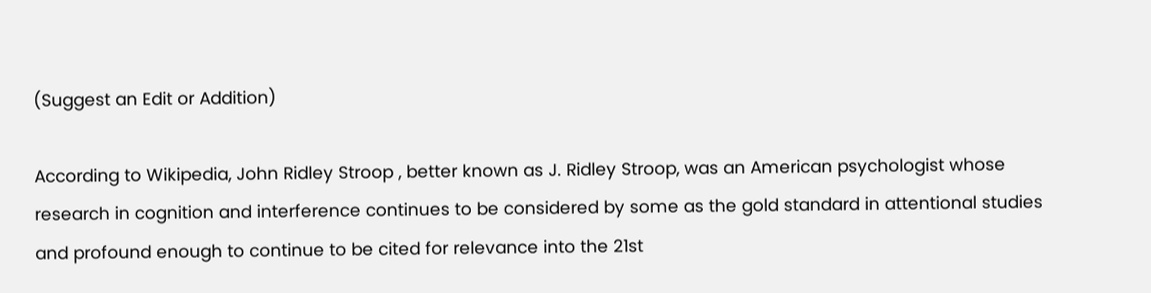(Suggest an Edit or Addition)

According to Wikipedia, John Ridley Stroop , better known as J. Ridley Stroop, was an American psychologist whose research in cognition and interference continues to be considered by some as the gold standard in attentional studies and profound enough to continue to be cited for relevance into the 21st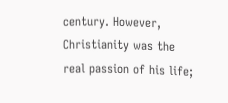century. However, Christianity was the real passion of his life;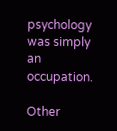psychology was simply an occupation.

Other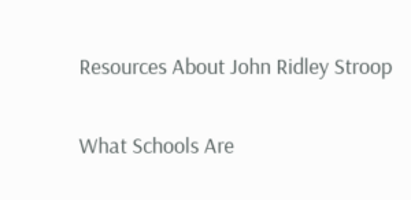Resources About John Ridley Stroop

What Schools Are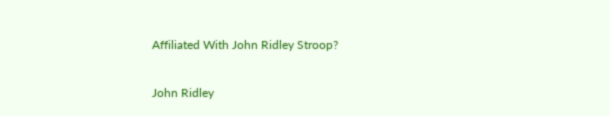Affiliated With John Ridley Stroop?

John Ridley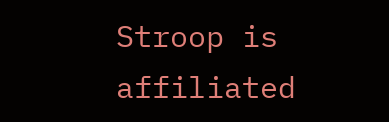Stroop is affiliated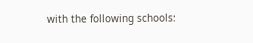with the following schools: